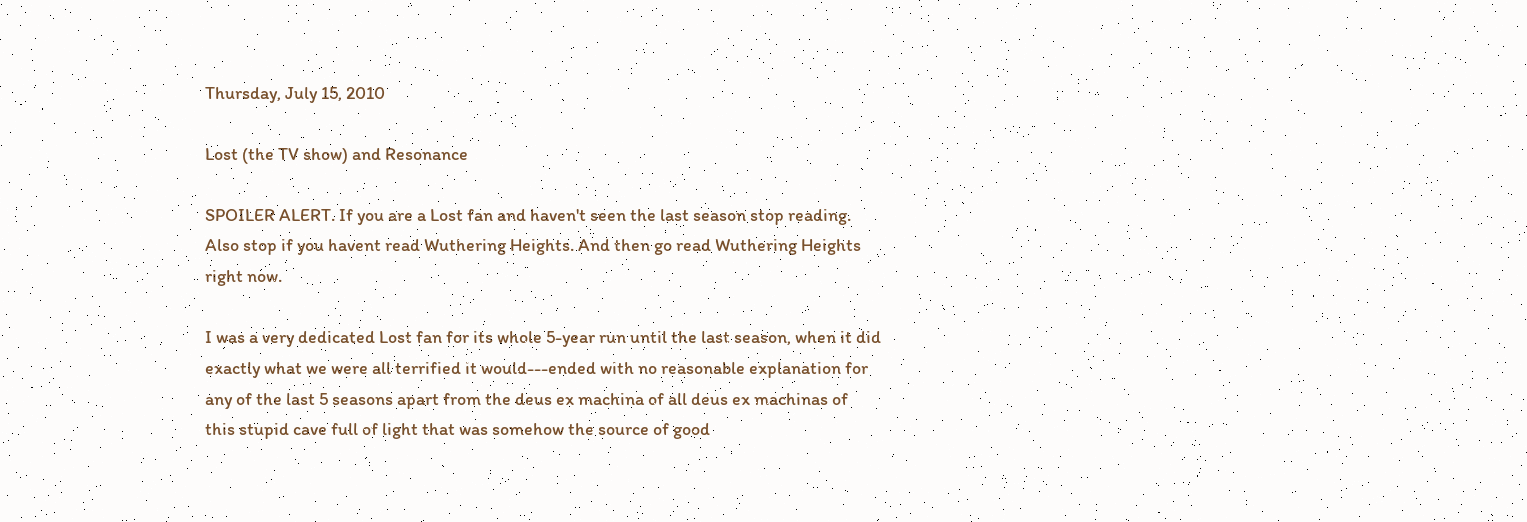Thursday, July 15, 2010

Lost (the TV show) and Resonance

SPOILER ALERT. If you are a Lost fan and haven't seen the last season stop reading. Also stop if you havent read Wuthering Heights. And then go read Wuthering Heights right now.

I was a very dedicated Lost fan for its whole 5-year run until the last season, when it did exactly what we were all terrified it would---ended with no reasonable explanation for any of the last 5 seasons apart from the deus ex machina of all deus ex machinas of this stupid cave full of light that was somehow the source of good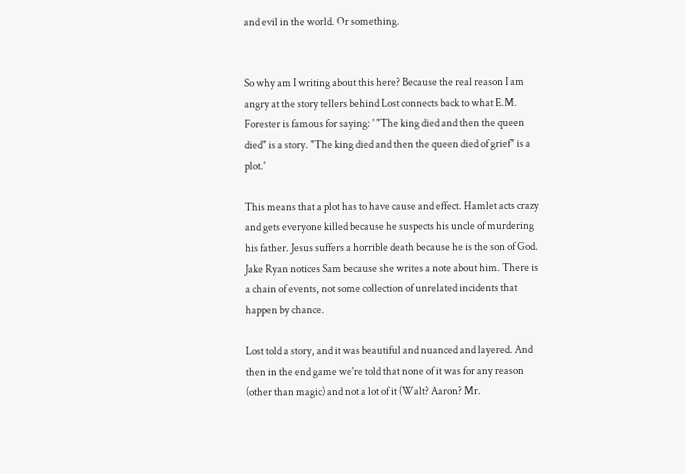and evil in the world. Or something.


So why am I writing about this here? Because the real reason I am angry at the story tellers behind Lost connects back to what E.M. Forester is famous for saying: ' "The king died and then the queen died" is a story. "The king died and then the queen died of grief" is a plot.'

This means that a plot has to have cause and effect. Hamlet acts crazy and gets everyone killed because he suspects his uncle of murdering his father. Jesus suffers a horrible death because he is the son of God. Jake Ryan notices Sam because she writes a note about him. There is a chain of events, not some collection of unrelated incidents that happen by chance.

Lost told a story, and it was beautiful and nuanced and layered. And then in the end game we're told that none of it was for any reason (other than magic) and not a lot of it (Walt? Aaron? Mr.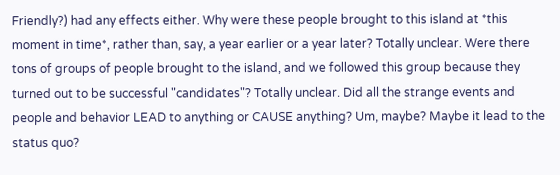Friendly?) had any effects either. Why were these people brought to this island at *this moment in time*, rather than, say, a year earlier or a year later? Totally unclear. Were there tons of groups of people brought to the island, and we followed this group because they turned out to be successful "candidates"? Totally unclear. Did all the strange events and people and behavior LEAD to anything or CAUSE anything? Um, maybe? Maybe it lead to the status quo?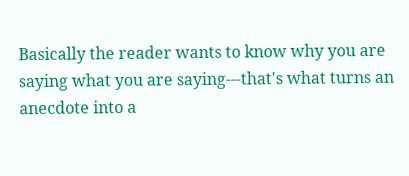Basically the reader wants to know why you are saying what you are saying---that's what turns an anecdote into a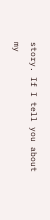story. If I tell you about my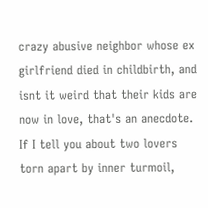crazy abusive neighbor whose ex girlfriend died in childbirth, and isnt it weird that their kids are now in love, that's an anecdote. If I tell you about two lovers torn apart by inner turmoil,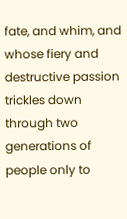fate, and whim, and whose fiery and destructive passion trickles down through two generations of people only to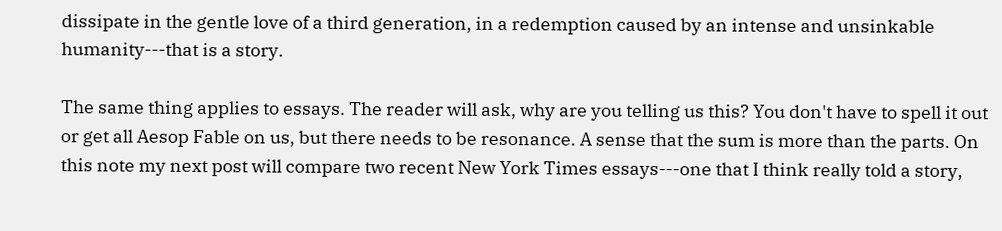dissipate in the gentle love of a third generation, in a redemption caused by an intense and unsinkable humanity---that is a story.

The same thing applies to essays. The reader will ask, why are you telling us this? You don't have to spell it out or get all Aesop Fable on us, but there needs to be resonance. A sense that the sum is more than the parts. On this note my next post will compare two recent New York Times essays---one that I think really told a story,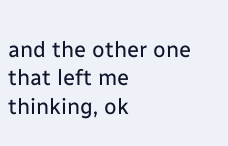and the other one that left me thinking, ok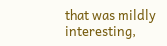that was mildly interesting,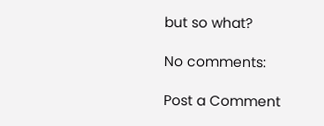but so what?

No comments:

Post a Comment